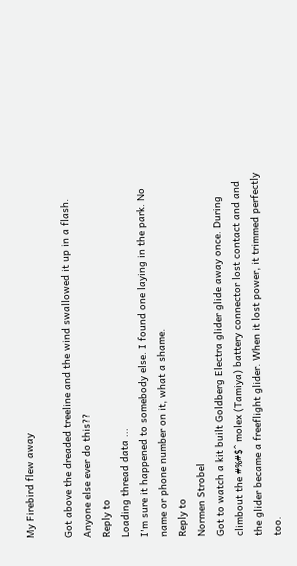My Firebird flew away

Got above the dreaded treeline and the wind swallowed it up in a flash.
Anyone else ever do this??
Reply to
Loading thread data ...
I'm sure it happened to somebody else. I found one laying in the park. No name or phone number on it, what a shame.
Reply to
Normen Strobel
Got to watch a kit built Goldberg Electra glider glide away once. During climbout the #%#$^ molex (Tamiya) battery connector lost contact and and the glider became a freeflight glider. When it lost power, it trimmed perfectly too.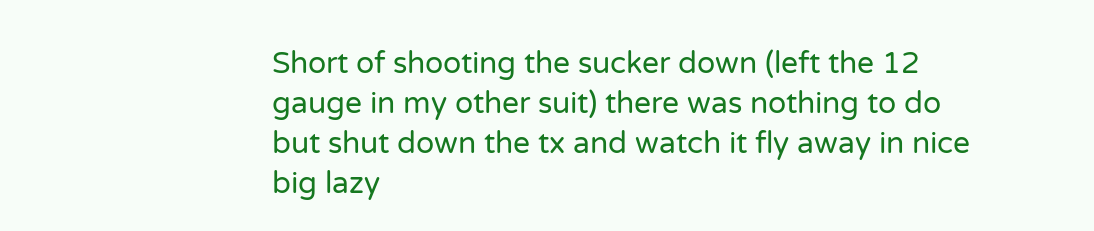Short of shooting the sucker down (left the 12 gauge in my other suit) there was nothing to do but shut down the tx and watch it fly away in nice big lazy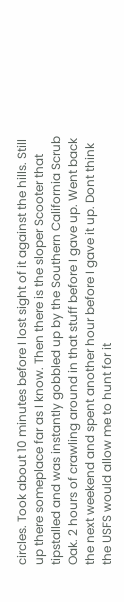circles. Took about 10 minutes before I lost sight of it against the hills. Still up there someplace far as I know. Then there is the sloper Scooter that tipstalled and was instantly gobbled up by the Southern California Scrub Oak. 2 hours of crawling around in that stuff before I gave up. Went back the next weekend and spent another hour before I gave it up. Dont think the USFS would allow me to hunt for it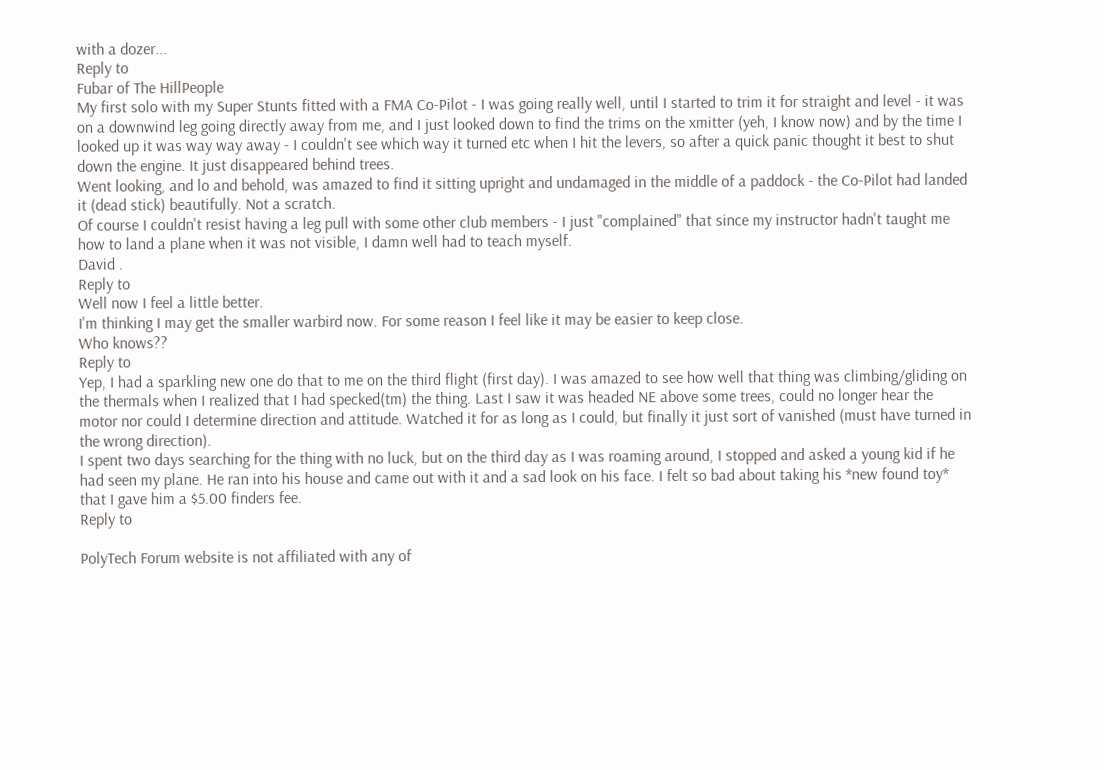with a dozer...
Reply to
Fubar of The HillPeople
My first solo with my Super Stunts fitted with a FMA Co-Pilot - I was going really well, until I started to trim it for straight and level - it was on a downwind leg going directly away from me, and I just looked down to find the trims on the xmitter (yeh, I know now) and by the time I looked up it was way way away - I couldn't see which way it turned etc when I hit the levers, so after a quick panic thought it best to shut down the engine. It just disappeared behind trees.
Went looking, and lo and behold, was amazed to find it sitting upright and undamaged in the middle of a paddock - the Co-Pilot had landed it (dead stick) beautifully. Not a scratch.
Of course I couldn't resist having a leg pull with some other club members - I just "complained" that since my instructor hadn't taught me how to land a plane when it was not visible, I damn well had to teach myself.
David .
Reply to
Well now I feel a little better.
I'm thinking I may get the smaller warbird now. For some reason I feel like it may be easier to keep close.
Who knows??
Reply to
Yep, I had a sparkling new one do that to me on the third flight (first day). I was amazed to see how well that thing was climbing/gliding on the thermals when I realized that I had specked(tm) the thing. Last I saw it was headed NE above some trees, could no longer hear the motor nor could I determine direction and attitude. Watched it for as long as I could, but finally it just sort of vanished (must have turned in the wrong direction).
I spent two days searching for the thing with no luck, but on the third day as I was roaming around, I stopped and asked a young kid if he had seen my plane. He ran into his house and came out with it and a sad look on his face. I felt so bad about taking his *new found toy* that I gave him a $5.00 finders fee.
Reply to

PolyTech Forum website is not affiliated with any of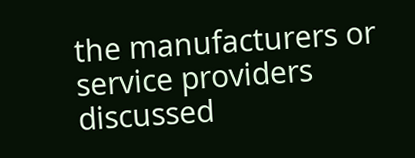the manufacturers or service providers discussed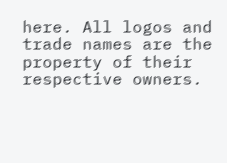here. All logos and trade names are the property of their respective owners.